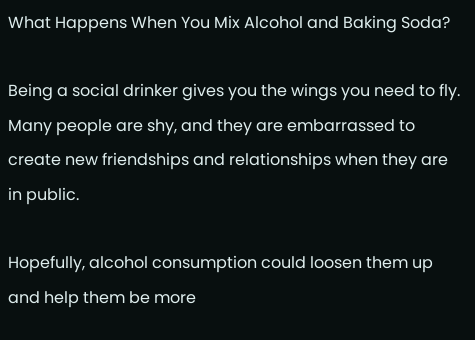What Happens When You Mix Alcohol and Baking Soda?

Being a social drinker gives you the wings you need to fly. Many people are shy, and they are embarrassed to create new friendships and relationships when they are in public.

Hopefully, alcohol consumption could loosen them up and help them be more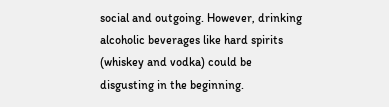social and outgoing. However, drinking alcoholic beverages like hard spirits (whiskey and vodka) could be disgusting in the beginning.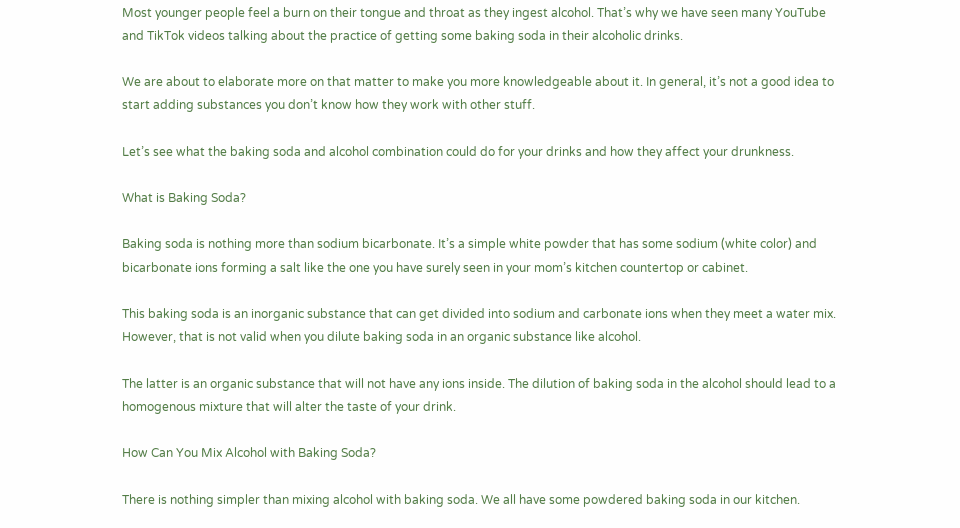Most younger people feel a burn on their tongue and throat as they ingest alcohol. That’s why we have seen many YouTube and TikTok videos talking about the practice of getting some baking soda in their alcoholic drinks.

We are about to elaborate more on that matter to make you more knowledgeable about it. In general, it’s not a good idea to start adding substances you don’t know how they work with other stuff.

Let’s see what the baking soda and alcohol combination could do for your drinks and how they affect your drunkness.

What is Baking Soda?

Baking soda is nothing more than sodium bicarbonate. It’s a simple white powder that has some sodium (white color) and bicarbonate ions forming a salt like the one you have surely seen in your mom’s kitchen countertop or cabinet.

This baking soda is an inorganic substance that can get divided into sodium and carbonate ions when they meet a water mix. However, that is not valid when you dilute baking soda in an organic substance like alcohol.

The latter is an organic substance that will not have any ions inside. The dilution of baking soda in the alcohol should lead to a homogenous mixture that will alter the taste of your drink.

How Can You Mix Alcohol with Baking Soda?

There is nothing simpler than mixing alcohol with baking soda. We all have some powdered baking soda in our kitchen.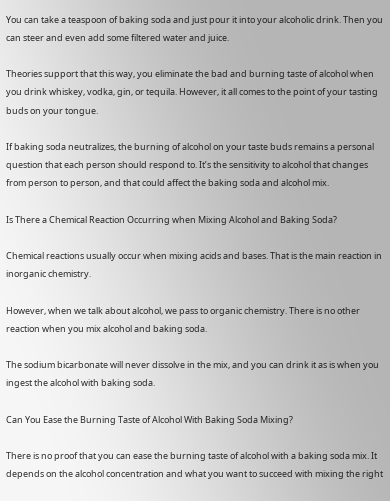You can take a teaspoon of baking soda and just pour it into your alcoholic drink. Then you can steer and even add some filtered water and juice.

Theories support that this way, you eliminate the bad and burning taste of alcohol when you drink whiskey, vodka, gin, or tequila. However, it all comes to the point of your tasting buds on your tongue.

If baking soda neutralizes, the burning of alcohol on your taste buds remains a personal question that each person should respond to. It’s the sensitivity to alcohol that changes from person to person, and that could affect the baking soda and alcohol mix.

Is There a Chemical Reaction Occurring when Mixing Alcohol and Baking Soda?

Chemical reactions usually occur when mixing acids and bases. That is the main reaction in inorganic chemistry.

However, when we talk about alcohol, we pass to organic chemistry. There is no other reaction when you mix alcohol and baking soda.

The sodium bicarbonate will never dissolve in the mix, and you can drink it as is when you ingest the alcohol with baking soda.

Can You Ease the Burning Taste of Alcohol With Baking Soda Mixing?

There is no proof that you can ease the burning taste of alcohol with a baking soda mix. It depends on the alcohol concentration and what you want to succeed with mixing the right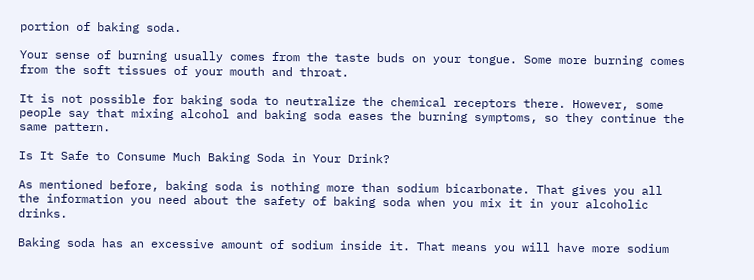portion of baking soda.

Your sense of burning usually comes from the taste buds on your tongue. Some more burning comes from the soft tissues of your mouth and throat.

It is not possible for baking soda to neutralize the chemical receptors there. However, some people say that mixing alcohol and baking soda eases the burning symptoms, so they continue the same pattern.

Is It Safe to Consume Much Baking Soda in Your Drink?

As mentioned before, baking soda is nothing more than sodium bicarbonate. That gives you all the information you need about the safety of baking soda when you mix it in your alcoholic drinks.

Baking soda has an excessive amount of sodium inside it. That means you will have more sodium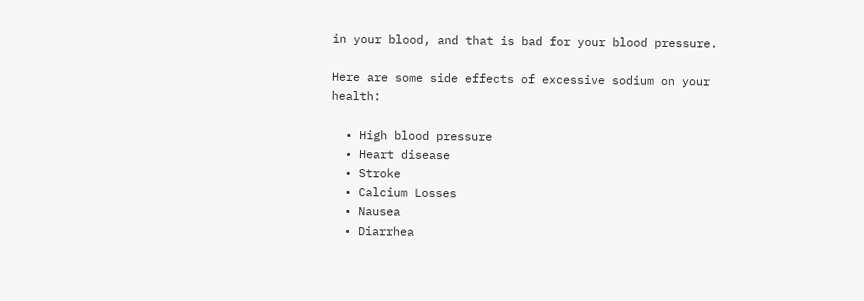in your blood, and that is bad for your blood pressure.

Here are some side effects of excessive sodium on your health:

  • High blood pressure
  • Heart disease
  • Stroke
  • Calcium Losses
  • Nausea
  • Diarrhea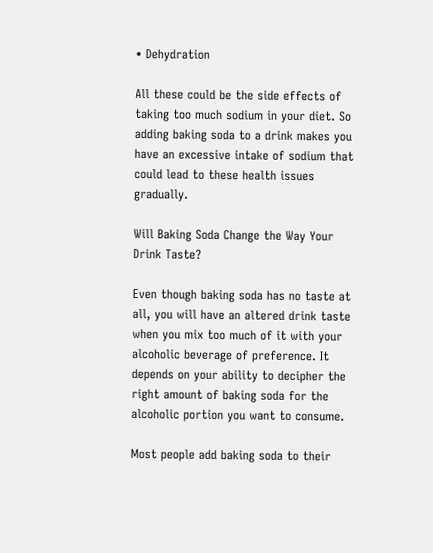• Dehydration

All these could be the side effects of taking too much sodium in your diet. So adding baking soda to a drink makes you have an excessive intake of sodium that could lead to these health issues gradually.

Will Baking Soda Change the Way Your Drink Taste?

Even though baking soda has no taste at all, you will have an altered drink taste when you mix too much of it with your alcoholic beverage of preference. It depends on your ability to decipher the right amount of baking soda for the alcoholic portion you want to consume.

Most people add baking soda to their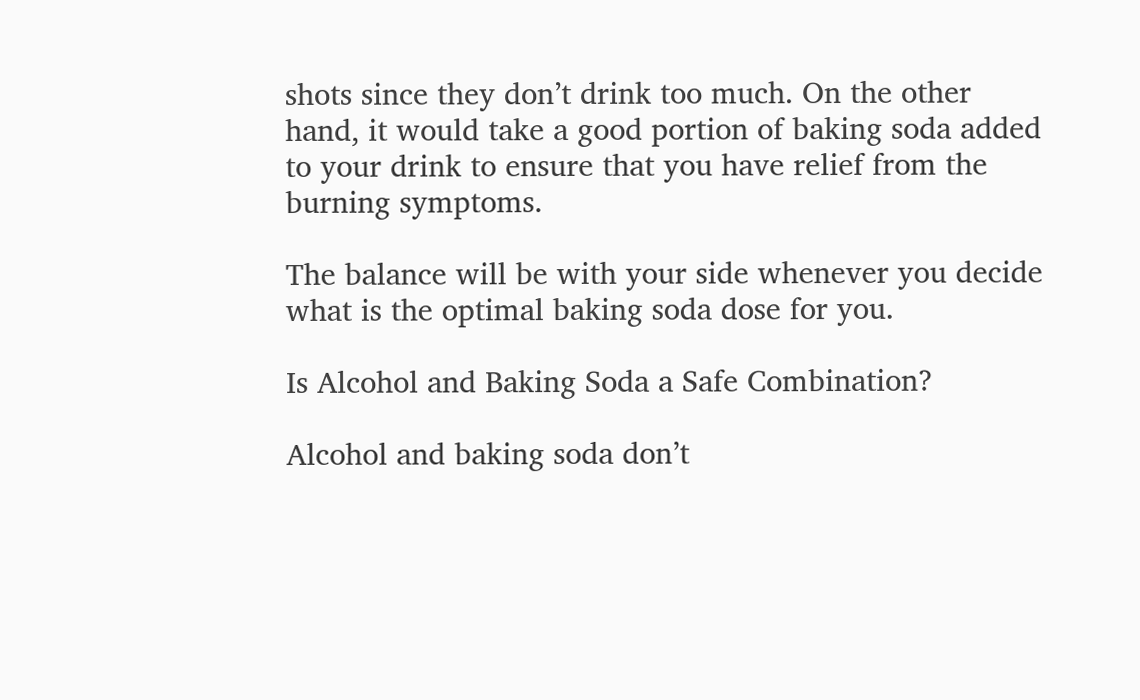shots since they don’t drink too much. On the other hand, it would take a good portion of baking soda added to your drink to ensure that you have relief from the burning symptoms.

The balance will be with your side whenever you decide what is the optimal baking soda dose for you.

Is Alcohol and Baking Soda a Safe Combination?

Alcohol and baking soda don’t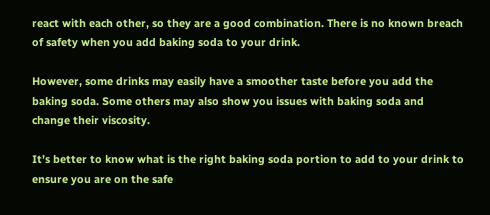react with each other, so they are a good combination. There is no known breach of safety when you add baking soda to your drink.

However, some drinks may easily have a smoother taste before you add the baking soda. Some others may also show you issues with baking soda and change their viscosity.

It’s better to know what is the right baking soda portion to add to your drink to ensure you are on the safe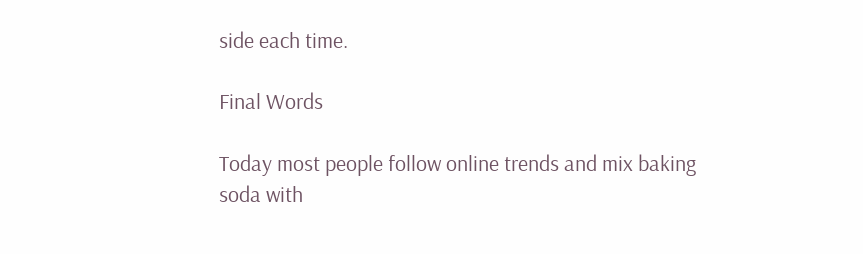side each time.

Final Words

Today most people follow online trends and mix baking soda with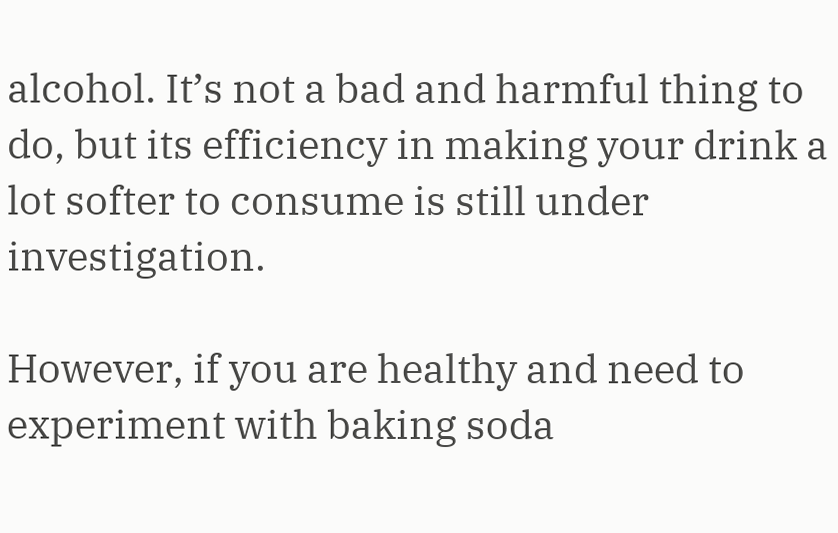alcohol. It’s not a bad and harmful thing to do, but its efficiency in making your drink a lot softer to consume is still under investigation.

However, if you are healthy and need to experiment with baking soda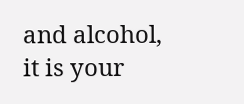and alcohol, it is your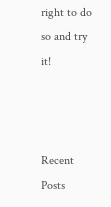right to do so and try it!



Recent Posts